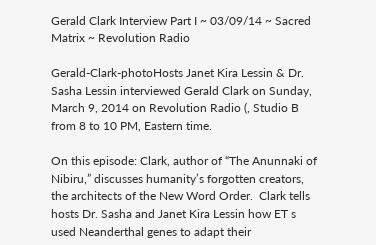Gerald Clark Interview Part I ~ 03/09/14 ~ Sacred Matrix ~ Revolution Radio

Gerald-Clark-photoHosts Janet Kira Lessin & Dr. Sasha Lessin interviewed Gerald Clark on Sunday, March 9, 2014 on Revolution Radio (, Studio B from 8 to 10 PM, Eastern time.

On this episode: Clark, author of “The Anunnaki of Nibiru,” discusses humanity’s forgotten creators, the architects of the New Word Order.  Clark tells hosts Dr. Sasha and Janet Kira Lessin how ET s used Neanderthal genes to adapt their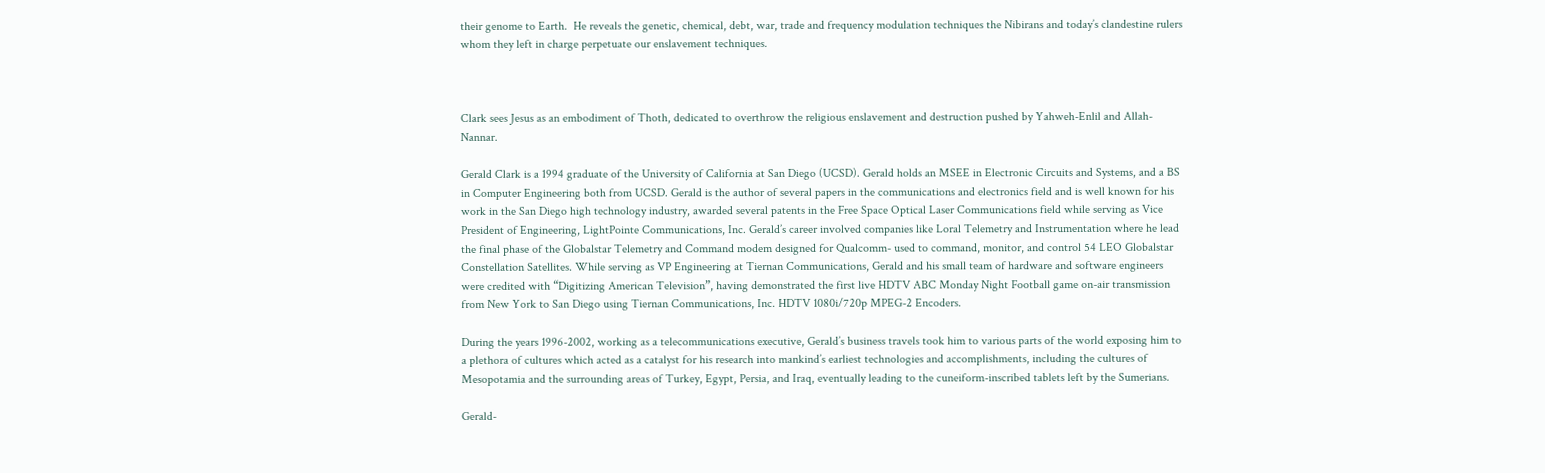their genome to Earth.  He reveals the genetic, chemical, debt, war, trade and frequency modulation techniques the Nibirans and today’s clandestine rulers whom they left in charge perpetuate our enslavement techniques.



Clark sees Jesus as an embodiment of Thoth, dedicated to overthrow the religious enslavement and destruction pushed by Yahweh-Enlil and Allah-Nannar.

Gerald Clark is a 1994 graduate of the University of California at San Diego (UCSD). Gerald holds an MSEE in Electronic Circuits and Systems, and a BS in Computer Engineering both from UCSD. Gerald is the author of several papers in the communications and electronics field and is well known for his work in the San Diego high technology industry, awarded several patents in the Free Space Optical Laser Communications field while serving as Vice President of Engineering, LightPointe Communications, Inc. Gerald’s career involved companies like Loral Telemetry and Instrumentation where he lead the final phase of the Globalstar Telemetry and Command modem designed for Qualcomm- used to command, monitor, and control 54 LEO Globalstar Constellation Satellites. While serving as VP Engineering at Tiernan Communications, Gerald and his small team of hardware and software engineers were credited with “Digitizing American Television”, having demonstrated the first live HDTV ABC Monday Night Football game on-air transmission from New York to San Diego using Tiernan Communications, Inc. HDTV 1080i/720p MPEG-2 Encoders.

During the years 1996-2002, working as a telecommunications executive, Gerald’s business travels took him to various parts of the world exposing him to a plethora of cultures which acted as a catalyst for his research into mankind’s earliest technologies and accomplishments, including the cultures of Mesopotamia and the surrounding areas of Turkey, Egypt, Persia, and Iraq, eventually leading to the cuneiform-inscribed tablets left by the Sumerians.

Gerald-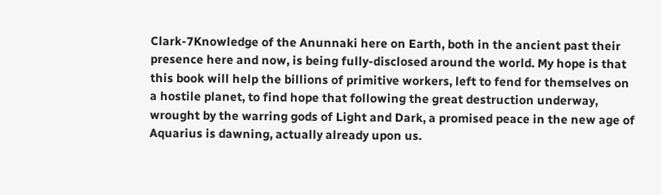Clark-7Knowledge of the Anunnaki here on Earth, both in the ancient past their presence here and now, is being fully-disclosed around the world. My hope is that this book will help the billions of primitive workers, left to fend for themselves on a hostile planet, to find hope that following the great destruction underway, wrought by the warring gods of Light and Dark, a promised peace in the new age of Aquarius is dawning, actually already upon us.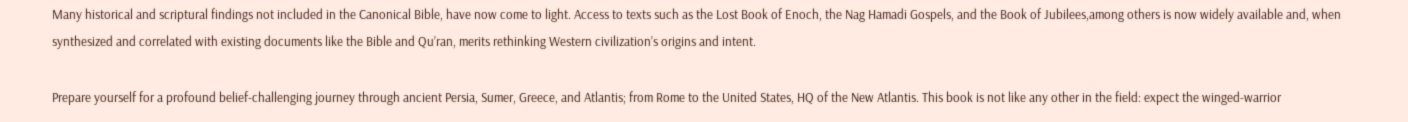Many historical and scriptural findings not included in the Canonical Bible, have now come to light. Access to texts such as the Lost Book of Enoch, the Nag Hamadi Gospels, and the Book of Jubilees,among others is now widely available and, when synthesized and correlated with existing documents like the Bible and Qu’ran, merits rethinking Western civilization’s origins and intent.

Prepare yourself for a profound belief-challenging journey through ancient Persia, Sumer, Greece, and Atlantis; from Rome to the United States, HQ of the New Atlantis. This book is not like any other in the field: expect the winged-warrior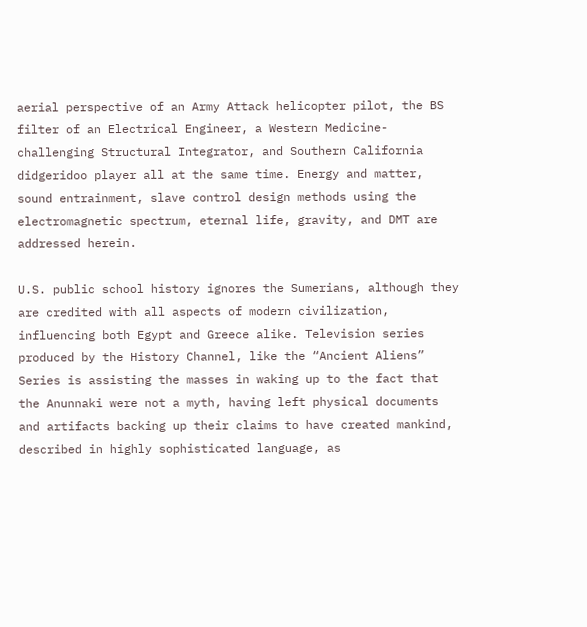aerial perspective of an Army Attack helicopter pilot, the BS filter of an Electrical Engineer, a Western Medicine-challenging Structural Integrator, and Southern California didgeridoo player all at the same time. Energy and matter, sound entrainment, slave control design methods using the electromagnetic spectrum, eternal life, gravity, and DMT are addressed herein.

U.S. public school history ignores the Sumerians, although they are credited with all aspects of modern civilization, influencing both Egypt and Greece alike. Television series produced by the History Channel, like the “Ancient Aliens” Series is assisting the masses in waking up to the fact that the Anunnaki were not a myth, having left physical documents and artifacts backing up their claims to have created mankind, described in highly sophisticated language, as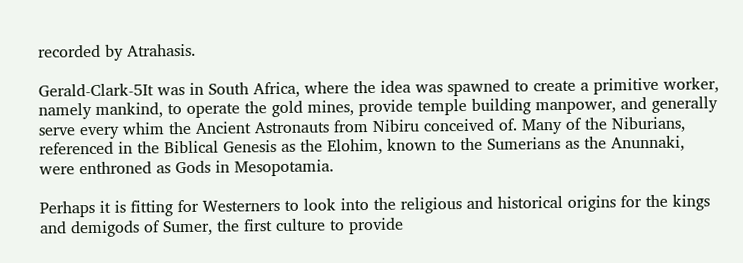recorded by Atrahasis.

Gerald-Clark-5It was in South Africa, where the idea was spawned to create a primitive worker, namely mankind, to operate the gold mines, provide temple building manpower, and generally serve every whim the Ancient Astronauts from Nibiru conceived of. Many of the Niburians, referenced in the Biblical Genesis as the Elohim, known to the Sumerians as the Anunnaki, were enthroned as Gods in Mesopotamia.

Perhaps it is fitting for Westerners to look into the religious and historical origins for the kings and demigods of Sumer, the first culture to provide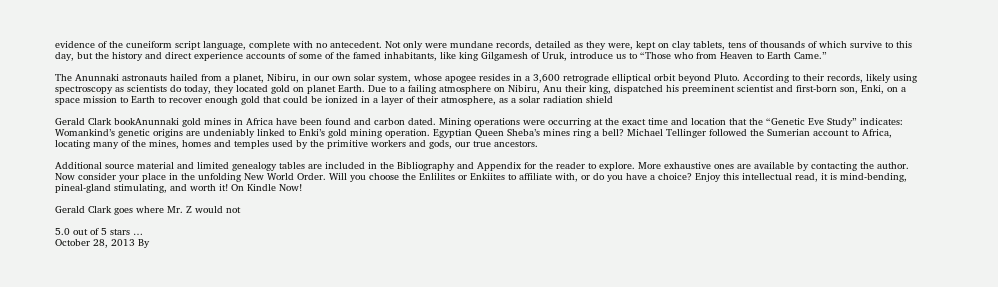evidence of the cuneiform script language, complete with no antecedent. Not only were mundane records, detailed as they were, kept on clay tablets, tens of thousands of which survive to this day, but the history and direct experience accounts of some of the famed inhabitants, like king Gilgamesh of Uruk, introduce us to “Those who from Heaven to Earth Came.”

The Anunnaki astronauts hailed from a planet, Nibiru, in our own solar system, whose apogee resides in a 3,600 retrograde elliptical orbit beyond Pluto. According to their records, likely using spectroscopy as scientists do today, they located gold on planet Earth. Due to a failing atmosphere on Nibiru, Anu their king, dispatched his preeminent scientist and first-born son, Enki, on a space mission to Earth to recover enough gold that could be ionized in a layer of their atmosphere, as a solar radiation shield

Gerald Clark bookAnunnaki gold mines in Africa have been found and carbon dated. Mining operations were occurring at the exact time and location that the “Genetic Eve Study” indicates: Womankind’s genetic origins are undeniably linked to Enki’s gold mining operation. Egyptian Queen Sheba’s mines ring a bell? Michael Tellinger followed the Sumerian account to Africa, locating many of the mines, homes and temples used by the primitive workers and gods, our true ancestors.

Additional source material and limited genealogy tables are included in the Bibliography and Appendix for the reader to explore. More exhaustive ones are available by contacting the author. Now consider your place in the unfolding New World Order. Will you choose the Enlilites or Enkiites to affiliate with, or do you have a choice? Enjoy this intellectual read, it is mind-bending, pineal-gland stimulating, and worth it! On Kindle Now!

Gerald Clark goes where Mr. Z would not

5.0 out of 5 stars …
October 28, 2013 By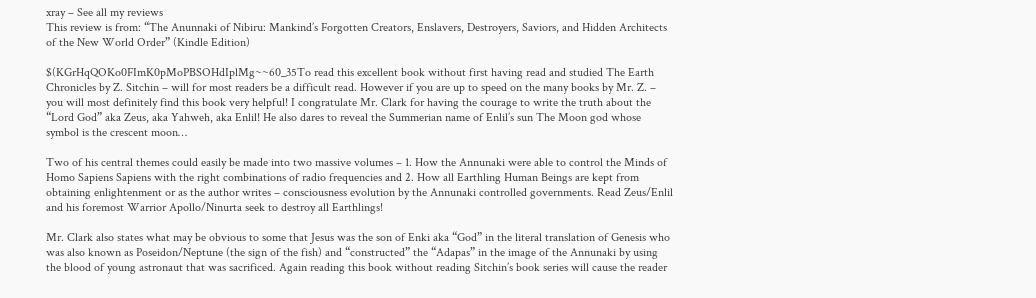xray – See all my reviews
This review is from: “The Anunnaki of Nibiru: Mankind’s Forgotten Creators, Enslavers, Destroyers, Saviors, and Hidden Architects of the New World Order” (Kindle Edition)

$(KGrHqQOKo0FImK0pMoPBSOHdIplMg~~60_35To read this excellent book without first having read and studied The Earth Chronicles by Z. Sitchin – will for most readers be a difficult read. However if you are up to speed on the many books by Mr. Z. – you will most definitely find this book very helpful! I congratulate Mr. Clark for having the courage to write the truth about the “Lord God” aka Zeus, aka Yahweh, aka Enlil! He also dares to reveal the Summerian name of Enlil’s sun The Moon god whose symbol is the crescent moon…

Two of his central themes could easily be made into two massive volumes – 1. How the Annunaki were able to control the Minds of Homo Sapiens Sapiens with the right combinations of radio frequencies and 2. How all Earthling Human Beings are kept from obtaining enlightenment or as the author writes – consciousness evolution by the Annunaki controlled governments. Read Zeus/Enlil and his foremost Warrior Apollo/Ninurta seek to destroy all Earthlings!

Mr. Clark also states what may be obvious to some that Jesus was the son of Enki aka “God” in the literal translation of Genesis who was also known as Poseidon/Neptune (the sign of the fish) and “constructed” the “Adapas” in the image of the Annunaki by using the blood of young astronaut that was sacrificed. Again reading this book without reading Sitchin’s book series will cause the reader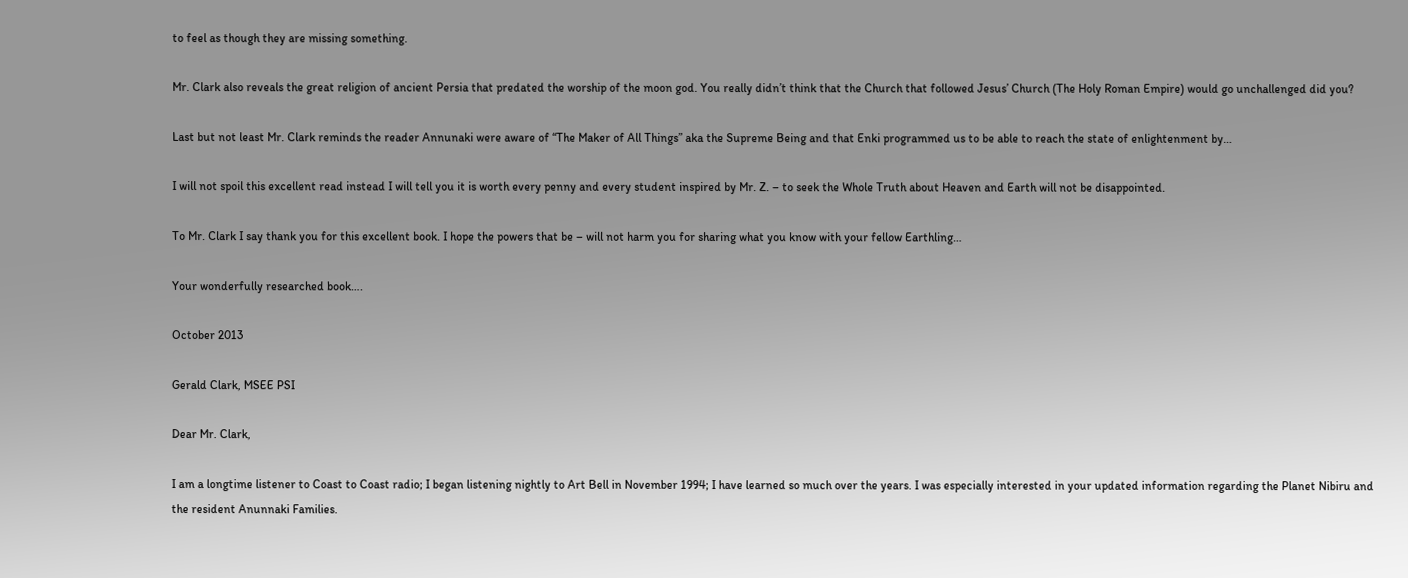to feel as though they are missing something.

Mr. Clark also reveals the great religion of ancient Persia that predated the worship of the moon god. You really didn’t think that the Church that followed Jesus’ Church (The Holy Roman Empire) would go unchallenged did you?

Last but not least Mr. Clark reminds the reader Annunaki were aware of “The Maker of All Things” aka the Supreme Being and that Enki programmed us to be able to reach the state of enlightenment by…

I will not spoil this excellent read instead I will tell you it is worth every penny and every student inspired by Mr. Z. – to seek the Whole Truth about Heaven and Earth will not be disappointed.

To Mr. Clark I say thank you for this excellent book. I hope the powers that be – will not harm you for sharing what you know with your fellow Earthling…

Your wonderfully researched book….

October 2013

Gerald Clark, MSEE PSI

Dear Mr. Clark,

I am a longtime listener to Coast to Coast radio; I began listening nightly to Art Bell in November 1994; I have learned so much over the years. I was especially interested in your updated information regarding the Planet Nibiru and the resident Anunnaki Families.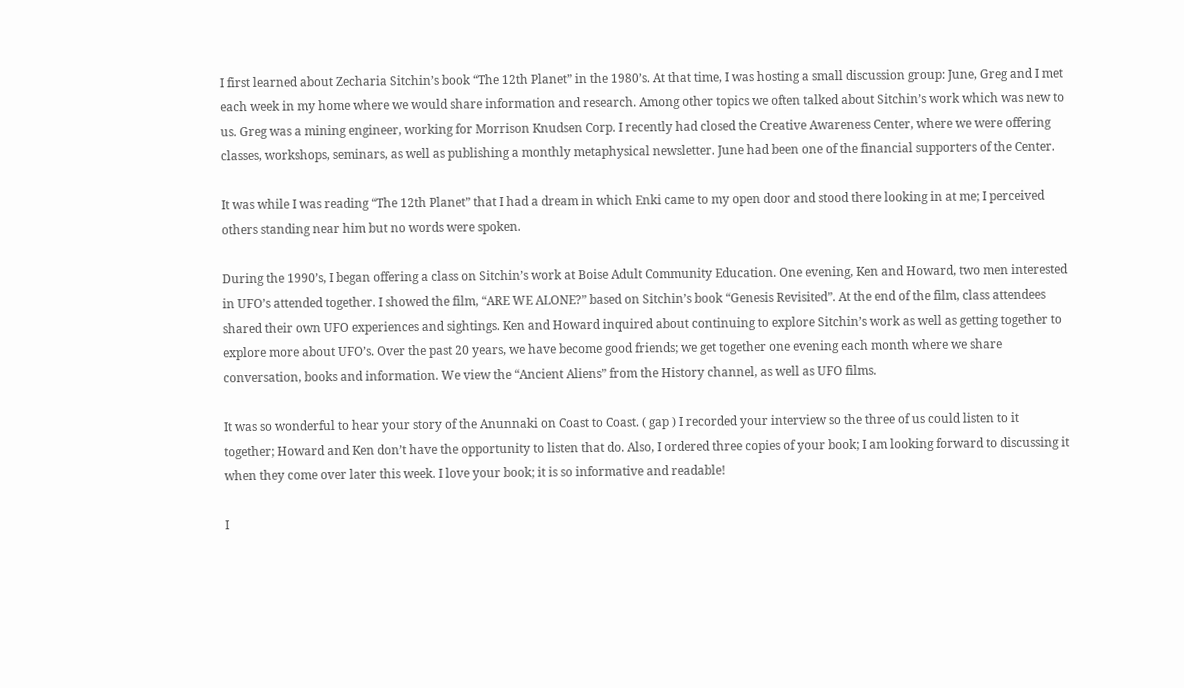I first learned about Zecharia Sitchin’s book “The 12th Planet” in the 1980’s. At that time, I was hosting a small discussion group: June, Greg and I met each week in my home where we would share information and research. Among other topics we often talked about Sitchin’s work which was new to us. Greg was a mining engineer, working for Morrison Knudsen Corp. I recently had closed the Creative Awareness Center, where we were offering classes, workshops, seminars, as well as publishing a monthly metaphysical newsletter. June had been one of the financial supporters of the Center.

It was while I was reading “The 12th Planet” that I had a dream in which Enki came to my open door and stood there looking in at me; I perceived others standing near him but no words were spoken.

During the 1990’s, I began offering a class on Sitchin’s work at Boise Adult Community Education. One evening, Ken and Howard, two men interested in UFO’s attended together. I showed the film, “ARE WE ALONE?” based on Sitchin’s book “Genesis Revisited”. At the end of the film, class attendees shared their own UFO experiences and sightings. Ken and Howard inquired about continuing to explore Sitchin’s work as well as getting together to explore more about UFO’s. Over the past 20 years, we have become good friends; we get together one evening each month where we share conversation, books and information. We view the “Ancient Aliens” from the History channel, as well as UFO films.

It was so wonderful to hear your story of the Anunnaki on Coast to Coast. ( gap ) I recorded your interview so the three of us could listen to it together; Howard and Ken don’t have the opportunity to listen that do. Also, I ordered three copies of your book; I am looking forward to discussing it when they come over later this week. I love your book; it is so informative and readable!

I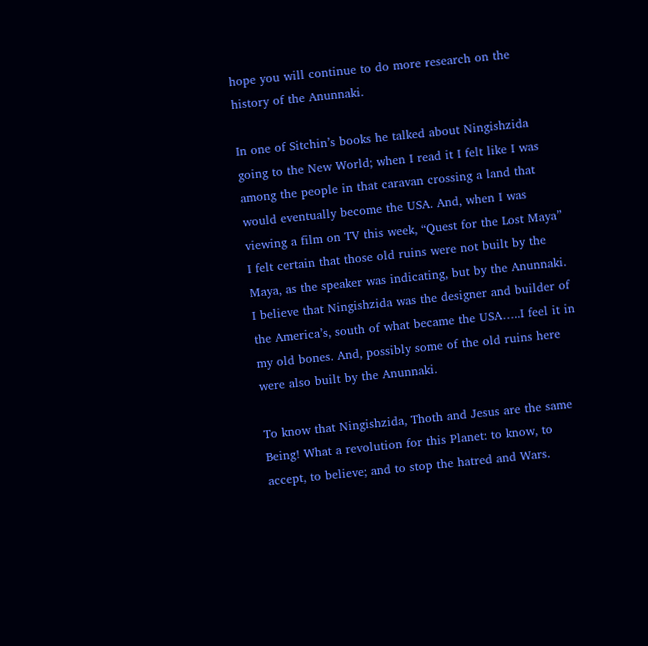hope you will continue to do more research on the history of the Anunnaki.

In one of Sitchin’s books he talked about Ningishzida going to the New World; when I read it I felt like I was among the people in that caravan crossing a land that would eventually become the USA. And, when I was viewing a film on TV this week, “Quest for the Lost Maya” I felt certain that those old ruins were not built by the Maya, as the speaker was indicating, but by the Anunnaki. I believe that Ningishzida was the designer and builder of the America’s, south of what became the USA…..I feel it in my old bones. And, possibly some of the old ruins here were also built by the Anunnaki.

To know that Ningishzida, Thoth and Jesus are the same Being! What a revolution for this Planet: to know, to accept, to believe; and to stop the hatred and Wars.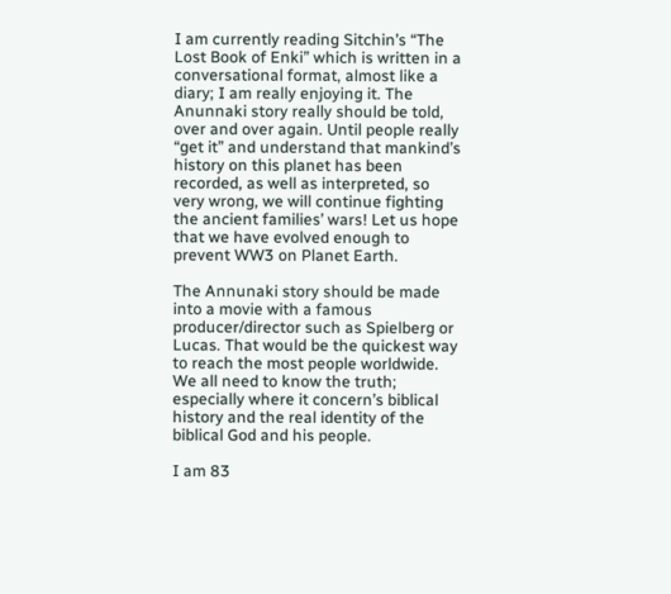I am currently reading Sitchin’s “The Lost Book of Enki” which is written in a conversational format, almost like a diary; I am really enjoying it. The Anunnaki story really should be told, over and over again. Until people really “get it” and understand that mankind’s history on this planet has been recorded, as well as interpreted, so very wrong, we will continue fighting the ancient families’ wars! Let us hope that we have evolved enough to prevent WW3 on Planet Earth.

The Annunaki story should be made into a movie with a famous producer/director such as Spielberg or Lucas. That would be the quickest way to reach the most people worldwide. We all need to know the truth; especially where it concern’s biblical history and the real identity of the biblical God and his people.

I am 83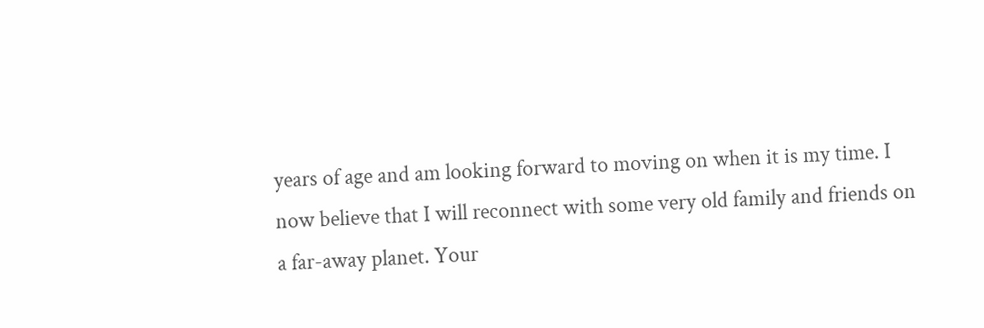years of age and am looking forward to moving on when it is my time. I now believe that I will reconnect with some very old family and friends on a far-away planet. Your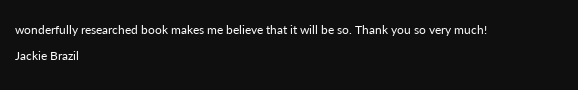wonderfully researched book makes me believe that it will be so. Thank you so very much!

Jackie Brazil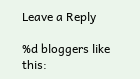Leave a Reply

%d bloggers like this: